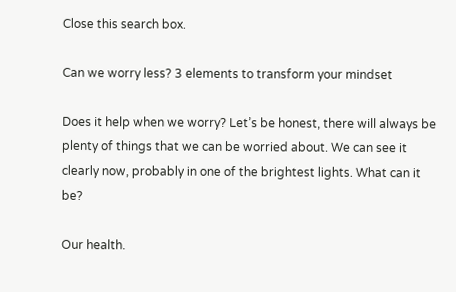Close this search box.

Can we worry less? 3 elements to transform your mindset

Does it help when we worry? Let’s be honest, there will always be plenty of things that we can be worried about. We can see it clearly now, probably in one of the brightest lights. What can it be?

Our health.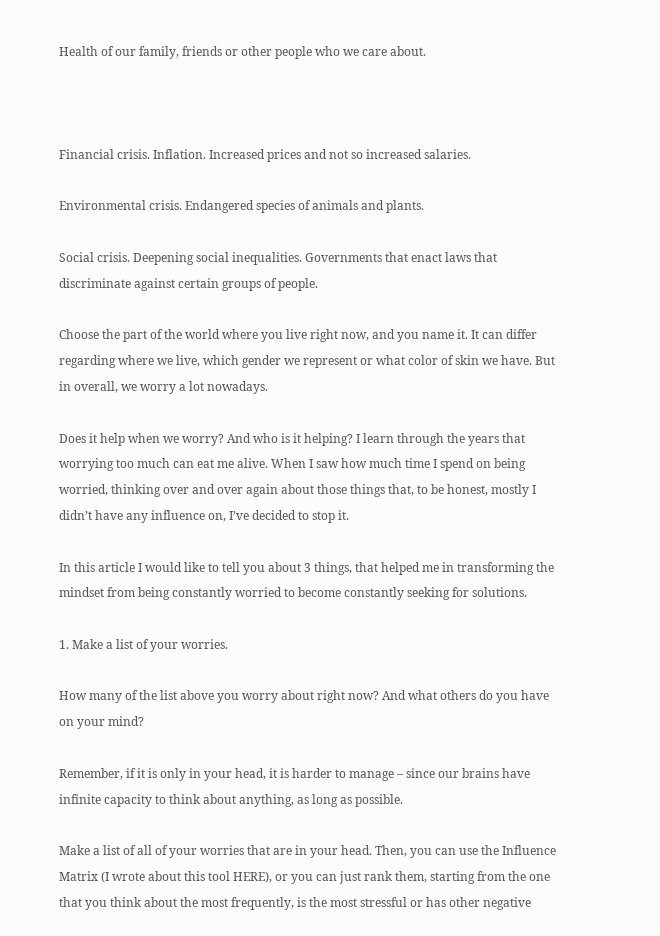Health of our family, friends or other people who we care about.



Financial crisis. Inflation. Increased prices and not so increased salaries.

Environmental crisis. Endangered species of animals and plants.

Social crisis. Deepening social inequalities. Governments that enact laws that discriminate against certain groups of people.

Choose the part of the world where you live right now, and you name it. It can differ regarding where we live, which gender we represent or what color of skin we have. But in overall, we worry a lot nowadays.

Does it help when we worry? And who is it helping? I learn through the years that worrying too much can eat me alive. When I saw how much time I spend on being worried, thinking over and over again about those things that, to be honest, mostly I didn’t have any influence on, I’ve decided to stop it.

In this article I would like to tell you about 3 things, that helped me in transforming the mindset from being constantly worried to become constantly seeking for solutions.

1. Make a list of your worries.

How many of the list above you worry about right now? And what others do you have on your mind?

Remember, if it is only in your head, it is harder to manage – since our brains have infinite capacity to think about anything, as long as possible.

Make a list of all of your worries that are in your head. Then, you can use the Influence Matrix (I wrote about this tool HERE), or you can just rank them, starting from the one that you think about the most frequently, is the most stressful or has other negative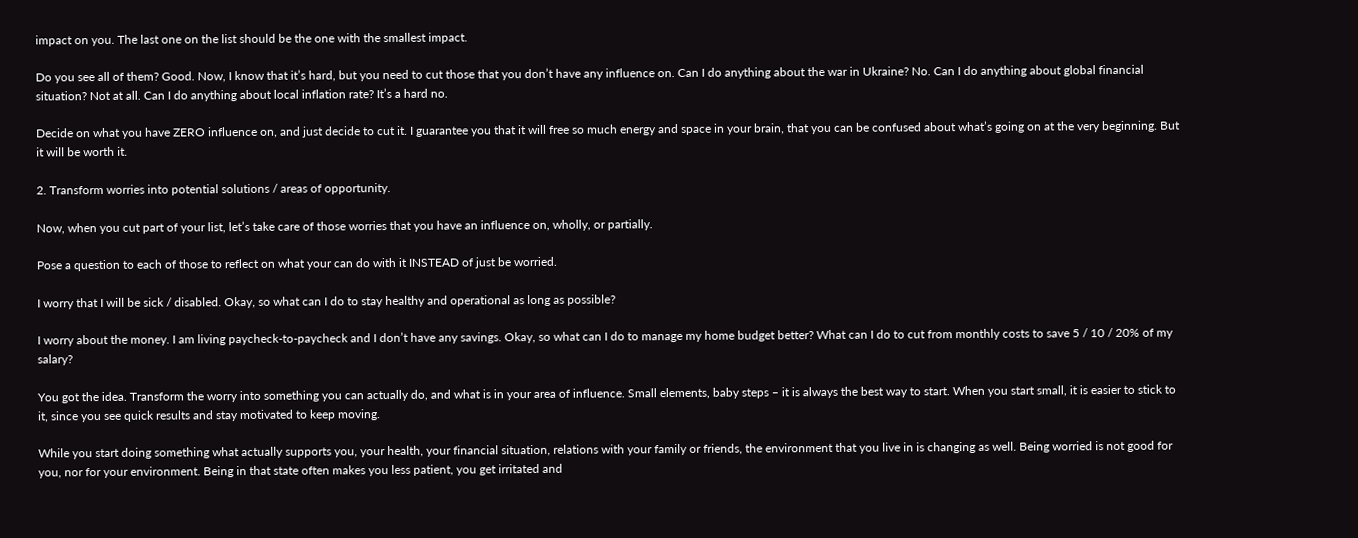impact on you. The last one on the list should be the one with the smallest impact.

Do you see all of them? Good. Now, I know that it’s hard, but you need to cut those that you don’t have any influence on. Can I do anything about the war in Ukraine? No. Can I do anything about global financial situation? Not at all. Can I do anything about local inflation rate? It’s a hard no.

Decide on what you have ZERO influence on, and just decide to cut it. I guarantee you that it will free so much energy and space in your brain, that you can be confused about what’s going on at the very beginning. But it will be worth it.

2. Transform worries into potential solutions / areas of opportunity.

Now, when you cut part of your list, let’s take care of those worries that you have an influence on, wholly, or partially.

Pose a question to each of those to reflect on what your can do with it INSTEAD of just be worried.

I worry that I will be sick / disabled. Okay, so what can I do to stay healthy and operational as long as possible?

I worry about the money. I am living paycheck-to-paycheck and I don’t have any savings. Okay, so what can I do to manage my home budget better? What can I do to cut from monthly costs to save 5 / 10 / 20% of my salary?

You got the idea. Transform the worry into something you can actually do, and what is in your area of influence. Small elements, baby steps – it is always the best way to start. When you start small, it is easier to stick to it, since you see quick results and stay motivated to keep moving.

While you start doing something what actually supports you, your health, your financial situation, relations with your family or friends, the environment that you live in is changing as well. Being worried is not good for you, nor for your environment. Being in that state often makes you less patient, you get irritated and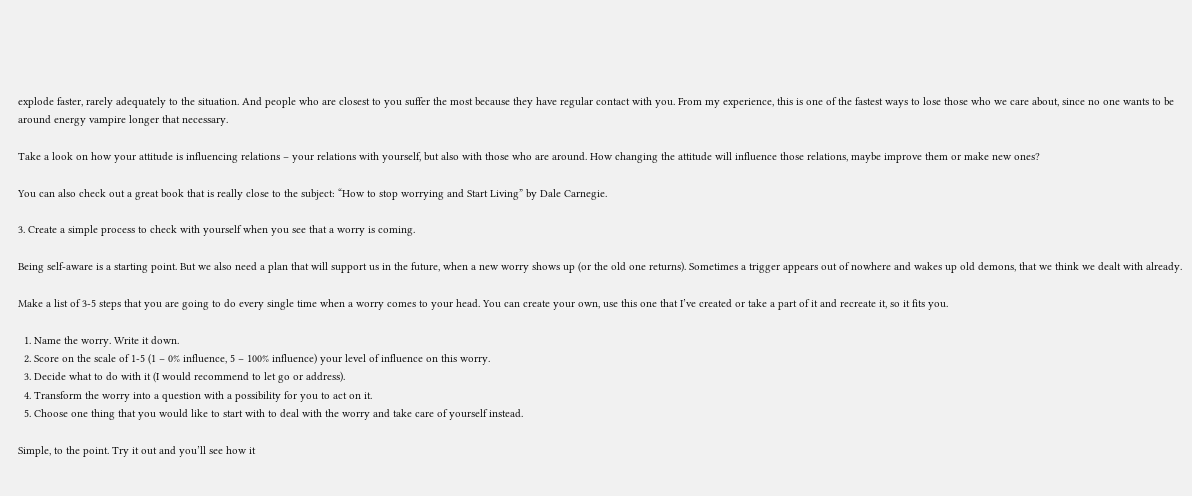explode faster, rarely adequately to the situation. And people who are closest to you suffer the most because they have regular contact with you. From my experience, this is one of the fastest ways to lose those who we care about, since no one wants to be around energy vampire longer that necessary.

Take a look on how your attitude is influencing relations – your relations with yourself, but also with those who are around. How changing the attitude will influence those relations, maybe improve them or make new ones?

You can also check out a great book that is really close to the subject: “How to stop worrying and Start Living” by Dale Carnegie.

3. Create a simple process to check with yourself when you see that a worry is coming.

Being self-aware is a starting point. But we also need a plan that will support us in the future, when a new worry shows up (or the old one returns). Sometimes a trigger appears out of nowhere and wakes up old demons, that we think we dealt with already.

Make a list of 3-5 steps that you are going to do every single time when a worry comes to your head. You can create your own, use this one that I’ve created or take a part of it and recreate it, so it fits you.

  1. Name the worry. Write it down.
  2. Score on the scale of 1-5 (1 – 0% influence, 5 – 100% influence) your level of influence on this worry.
  3. Decide what to do with it (I would recommend to let go or address).
  4. Transform the worry into a question with a possibility for you to act on it.
  5. Choose one thing that you would like to start with to deal with the worry and take care of yourself instead.

Simple, to the point. Try it out and you’ll see how it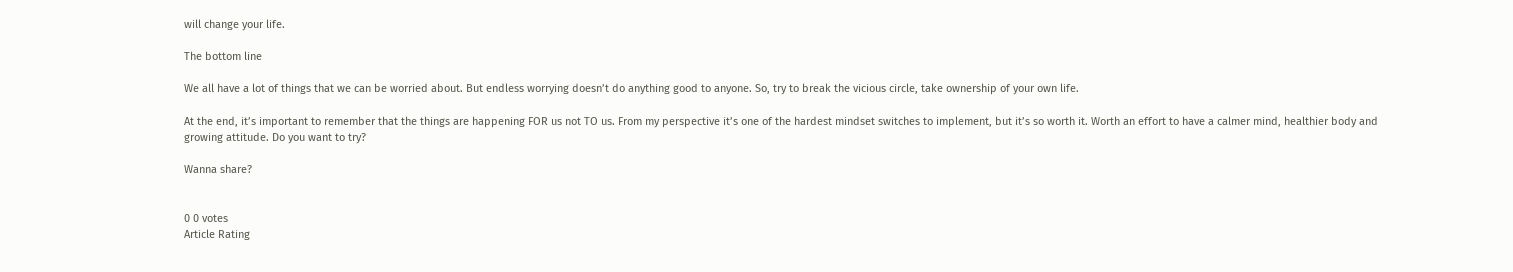will change your life.

The bottom line

We all have a lot of things that we can be worried about. But endless worrying doesn’t do anything good to anyone. So, try to break the vicious circle, take ownership of your own life.

At the end, it’s important to remember that the things are happening FOR us not TO us. From my perspective it’s one of the hardest mindset switches to implement, but it’s so worth it. Worth an effort to have a calmer mind, healthier body and growing attitude. Do you want to try?

Wanna share?


0 0 votes
Article Rating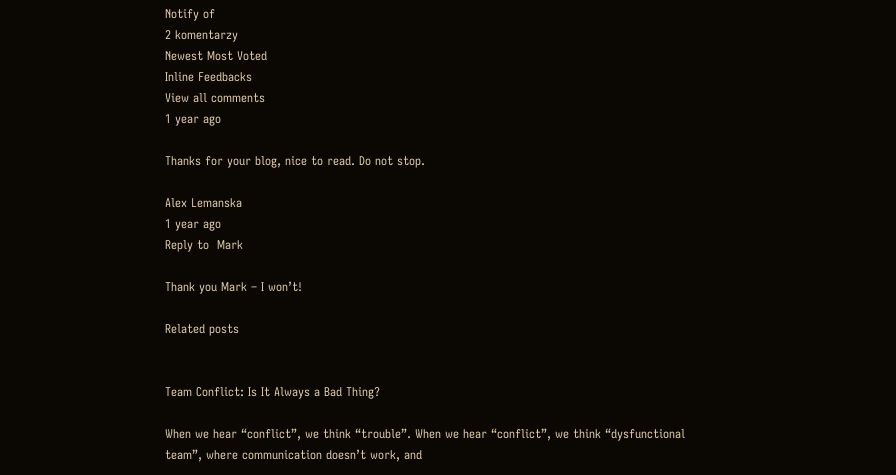Notify of
2 komentarzy
Newest Most Voted
Inline Feedbacks
View all comments
1 year ago

Thanks for your blog, nice to read. Do not stop.

Alex Lemanska
1 year ago
Reply to  Mark

Thank you Mark – I won’t!

Related posts


Team Conflict: Is It Always a Bad Thing?

When we hear “conflict”, we think “trouble”. When we hear “conflict”, we think “dysfunctional team”, where communication doesn’t work, and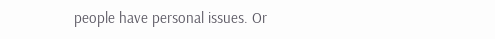people have personal issues. Or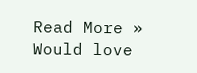Read More »
Would love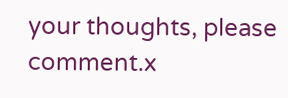your thoughts, please comment.x